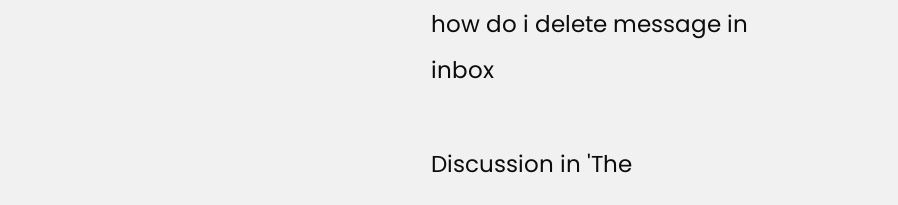how do i delete message in inbox

Discussion in 'The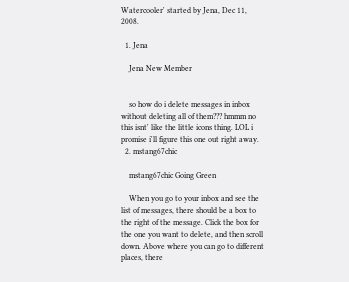Watercooler' started by Jena, Dec 11, 2008.

  1. Jena

    Jena New Member


    so how do i delete messages in inbox without deleting all of them??? hmmm no this isnt' like the little icons thing. LOL i promise i'll figure this one out right away.
  2. mstang67chic

    mstang67chic Going Green

    When you go to your inbox and see the list of messages, there should be a box to the right of the message. Click the box for the one you want to delete, and then scroll down. Above where you can go to different places, there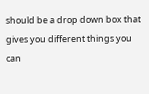should be a drop down box that gives you different things you can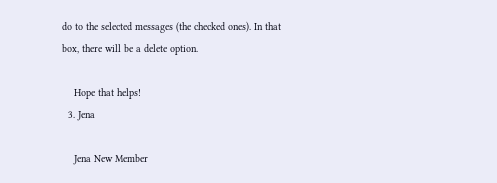do to the selected messages (the checked ones). In that box, there will be a delete option.

    Hope that helps!
  3. Jena

    Jena New Member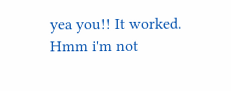yea you!! It worked. Hmm i'm not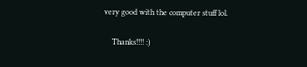very good with the computer stuff lol.

    Thanks!!!! :)